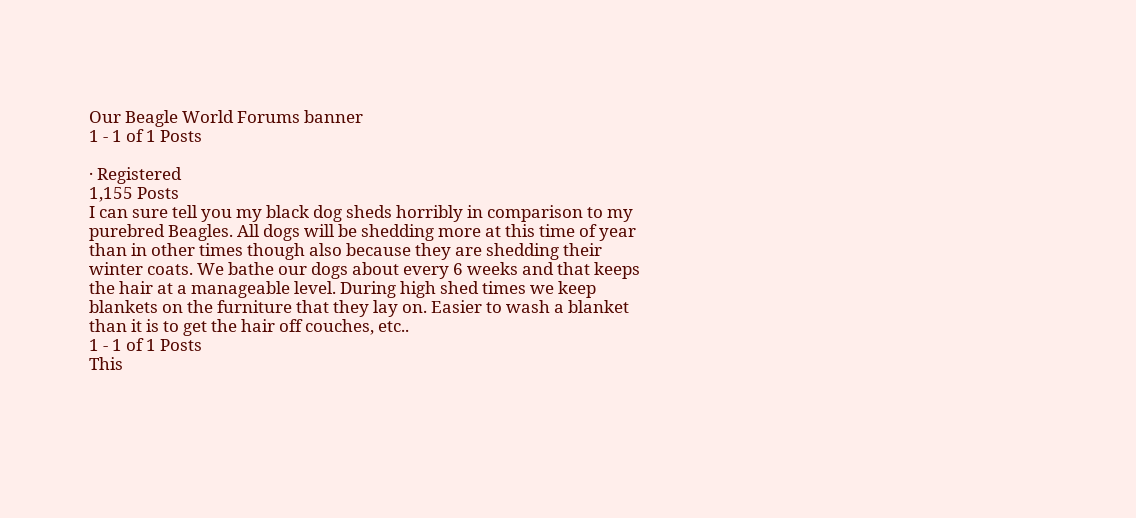Our Beagle World Forums banner
1 - 1 of 1 Posts

· Registered
1,155 Posts
I can sure tell you my black dog sheds horribly in comparison to my purebred Beagles. All dogs will be shedding more at this time of year than in other times though also because they are shedding their winter coats. We bathe our dogs about every 6 weeks and that keeps the hair at a manageable level. During high shed times we keep blankets on the furniture that they lay on. Easier to wash a blanket than it is to get the hair off couches, etc..
1 - 1 of 1 Posts
This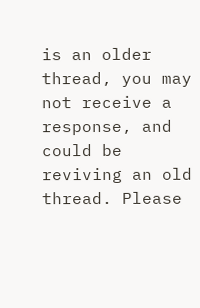is an older thread, you may not receive a response, and could be reviving an old thread. Please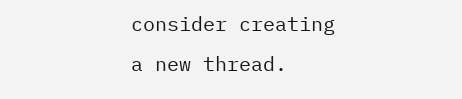consider creating a new thread.